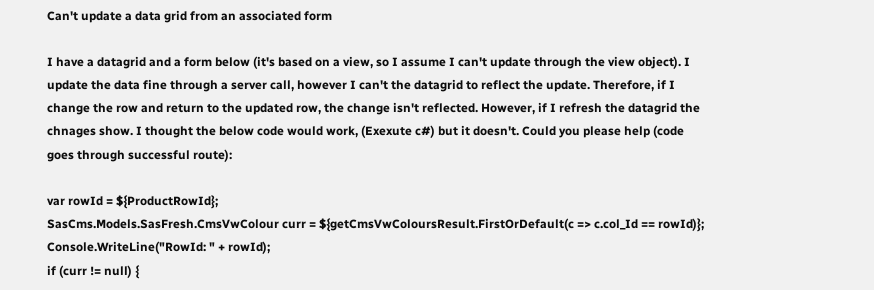Can't update a data grid from an associated form

I have a datagrid and a form below (it's based on a view, so I assume I can't update through the view object). I update the data fine through a server call, however I can't the datagrid to reflect the update. Therefore, if I change the row and return to the updated row, the change isn't reflected. However, if I refresh the datagrid the chnages show. I thought the below code would work, (Exexute c#) but it doesn't. Could you please help (code goes through successful route):

var rowId = ${ProductRowId};
SasCms.Models.SasFresh.CmsVwColour curr = ${getCmsVwColoursResult.FirstOrDefault(c => c.col_Id == rowId)};
Console.WriteLine("RowId: " + rowId);
if (curr != null) {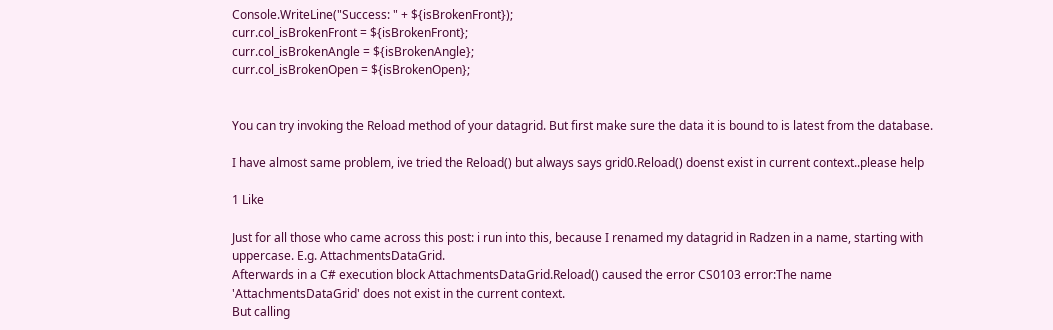Console.WriteLine("Success: " + ${isBrokenFront});
curr.col_isBrokenFront = ${isBrokenFront};
curr.col_isBrokenAngle = ${isBrokenAngle};
curr.col_isBrokenOpen = ${isBrokenOpen};


You can try invoking the Reload method of your datagrid. But first make sure the data it is bound to is latest from the database.

I have almost same problem, ive tried the Reload() but always says grid0.Reload() doenst exist in current context..please help

1 Like

Just for all those who came across this post: i run into this, because I renamed my datagrid in Radzen in a name, starting with uppercase. E.g. AttachmentsDataGrid.
Afterwards in a C# execution block AttachmentsDataGrid.Reload() caused the error CS0103 error:The name 'AttachmentsDataGrid' does not exist in the current context.
But calling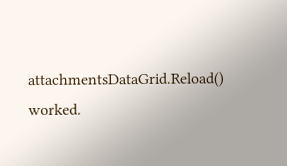attachmentsDataGrid.Reload() worked.